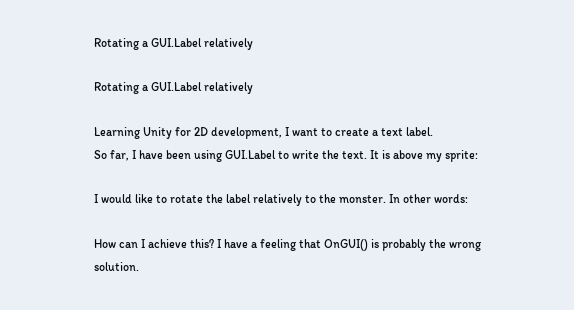Rotating a GUI.Label relatively

Rotating a GUI.Label relatively

Learning Unity for 2D development, I want to create a text label.
So far, I have been using GUI.Label to write the text. It is above my sprite:

I would like to rotate the label relatively to the monster. In other words:

How can I achieve this? I have a feeling that OnGUI() is probably the wrong solution.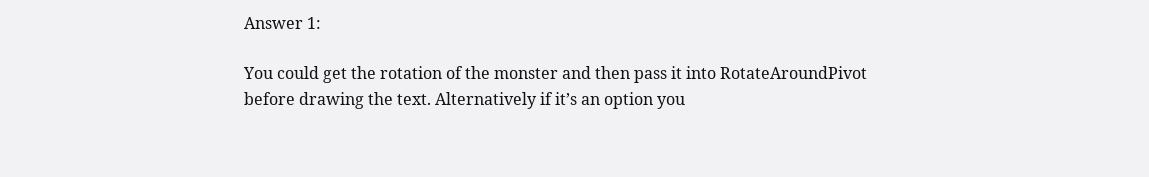Answer 1:

You could get the rotation of the monster and then pass it into RotateAroundPivot before drawing the text. Alternatively if it’s an option you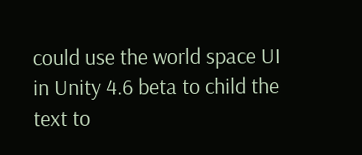could use the world space UI in Unity 4.6 beta to child the text to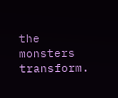the monsters transform.